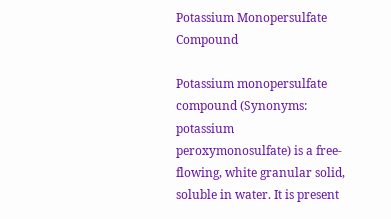Potassium Monopersulfate Compound

Potassium monopersulfate compound (Synonyms: potassium peroxymonosulfate) is a free-flowing, white granular solid, soluble in water. It is present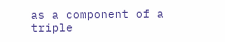as a component of a triple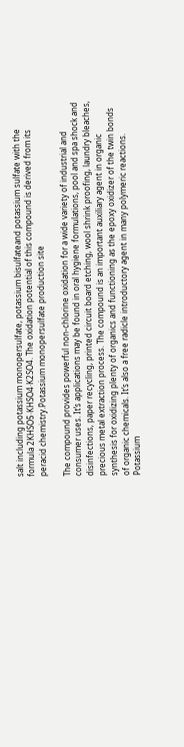salt including potassium monopersulfate, potassium bisulfateand potassium sulfate with the formula 2KHSO5·KHSO4·K2SO4. The oxidation potential of this compound is derived from its peracid chemistry.Potassium monopersulfate production site

The compound provides powerful non-chlorine oxidation for a wide variety of industrial and consumer uses. It’s applications may be found in oral hygiene formulations, pool and spa shock and disinfections, paper recycling, printed circuit board etching, wool shrink proofing, laundry bleaches, precious metal extraction process. The compound is an important auxiliary agent in organic synthesis for oxidizing plenty of organics and functioning as the epoxy oxidizer of the twin bonds of organic chemicals. It’s also a free radicle introductory agent in many polymeric reactions. Potassium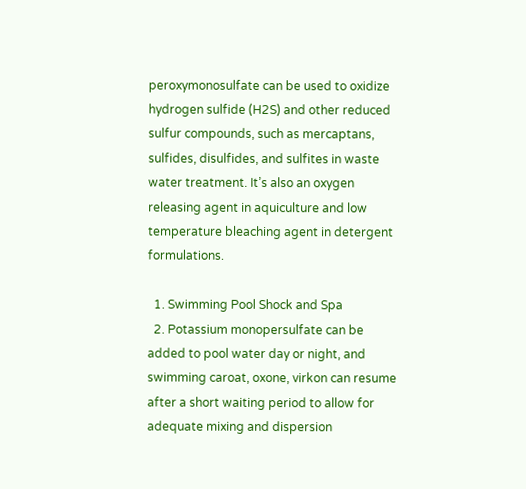peroxymonosulfate can be used to oxidize hydrogen sulfide (H2S) and other reduced sulfur compounds, such as mercaptans, sulfides, disulfides, and sulfites in waste water treatment. It’s also an oxygen releasing agent in aquiculture and low temperature bleaching agent in detergent formulations.

  1. Swimming Pool Shock and Spa
  2. Potassium monopersulfate can be added to pool water day or night, and swimming caroat, oxone, virkon can resume after a short waiting period to allow for adequate mixing and dispersion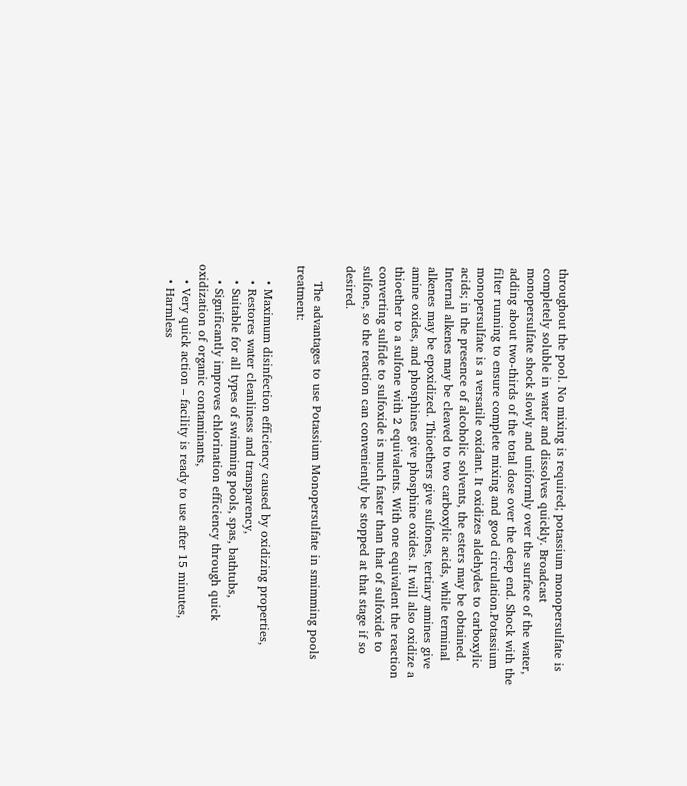throughout the pool. No mixing is required; potassium monopersulfate is completely soluble in water and dissolves quickly. Broadcast monopersulfate shock slowly and uniformly over the surface of the water, adding about two-thirds of the total dose over the deep end. Shock with the filter running to ensure complete mixing and good circulation.Potassium monopersulfate is a versatile oxidant. It oxidizes aldehydes to carboxylic acids; in the presence of alcoholic solvents, the esters may be obtained. Internal alkenes may be cleaved to two carboxylic acids, while terminal alkenes may be epoxidized. Thioethers give sulfones, tertiary amines give amine oxides, and phosphines give phosphine oxides. It will also oxidize a thioether to a sulfone with 2 equivalents. With one equivalent the reaction converting sulfide to sulfoxide is much faster than that of sulfoxide to sulfone, so the reaction can conveniently be stopped at that stage if so desired.

    The advantages to use Potassium Monopersulfate in smimming pools treatment:

    • Maximum disinfection efficiency caused by oxidizing properties,
    • Restores water cleanliness and transparency,
    • Suitable for all types of swimming pools, spas, bathtubs,
    • Significantly improves chlorination efficiency through quick oxidization of organic contaminants,
    • Very quick action – facility is ready to use after 15 minutes,
    • Harmless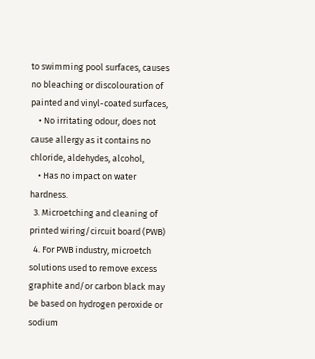to swimming pool surfaces, causes no bleaching or discolouration of painted and vinyl-coated surfaces,
    • No irritating odour, does not cause allergy as it contains no chloride, aldehydes, alcohol,
    • Has no impact on water hardness.
  3. Microetching and cleaning of printed wiring/circuit board (PWB)
  4. For PWB industry, microetch solutions used to remove excess graphite and/or carbon black may be based on hydrogen peroxide or sodium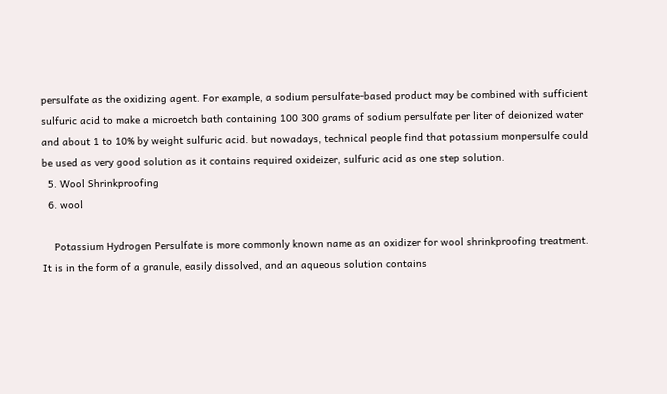persulfate as the oxidizing agent. For example, a sodium persulfate-based product may be combined with sufficient sulfuric acid to make a microetch bath containing 100 300 grams of sodium persulfate per liter of deionized water and about 1 to 10% by weight sulfuric acid. but nowadays, technical people find that potassium monpersulfe could be used as very good solution as it contains required oxideizer, sulfuric acid as one step solution.
  5. Wool Shrinkproofing
  6. wool

    Potassium Hydrogen Persulfate is more commonly known name as an oxidizer for wool shrinkproofing treatment. It is in the form of a granule, easily dissolved, and an aqueous solution contains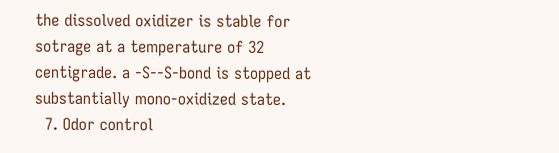the dissolved oxidizer is stable for sotrage at a temperature of 32 centigrade. a -S--S-bond is stopped at substantially mono-oxidized state.
  7. Odor control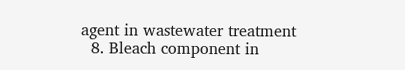agent in wastewater treatment
  8. Bleach component in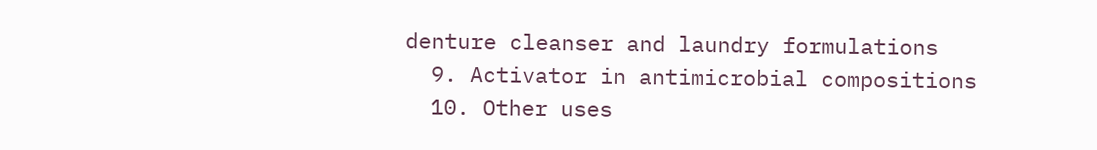denture cleanser and laundry formulations
  9. Activator in antimicrobial compositions
  10. Other uses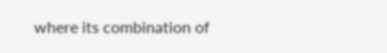where its combination of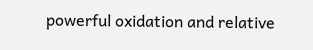powerful oxidation and relative